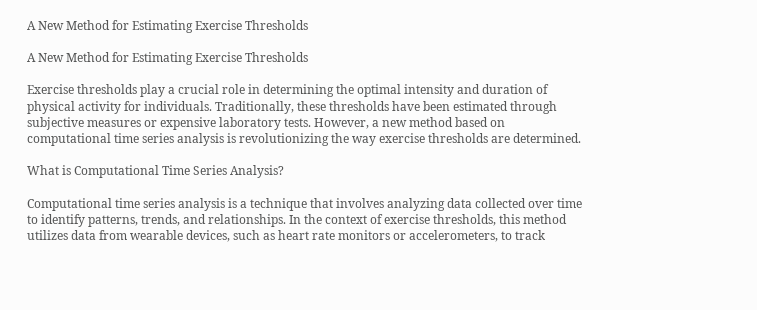A New Method for Estimating Exercise Thresholds

A New Method for Estimating Exercise Thresholds

Exercise thresholds play a crucial role in determining the optimal intensity and duration of physical activity for individuals. Traditionally, these thresholds have been estimated through subjective measures or expensive laboratory tests. However, a new method based on computational time series analysis is revolutionizing the way exercise thresholds are determined.

What is Computational Time Series Analysis?

Computational time series analysis is a technique that involves analyzing data collected over time to identify patterns, trends, and relationships. In the context of exercise thresholds, this method utilizes data from wearable devices, such as heart rate monitors or accelerometers, to track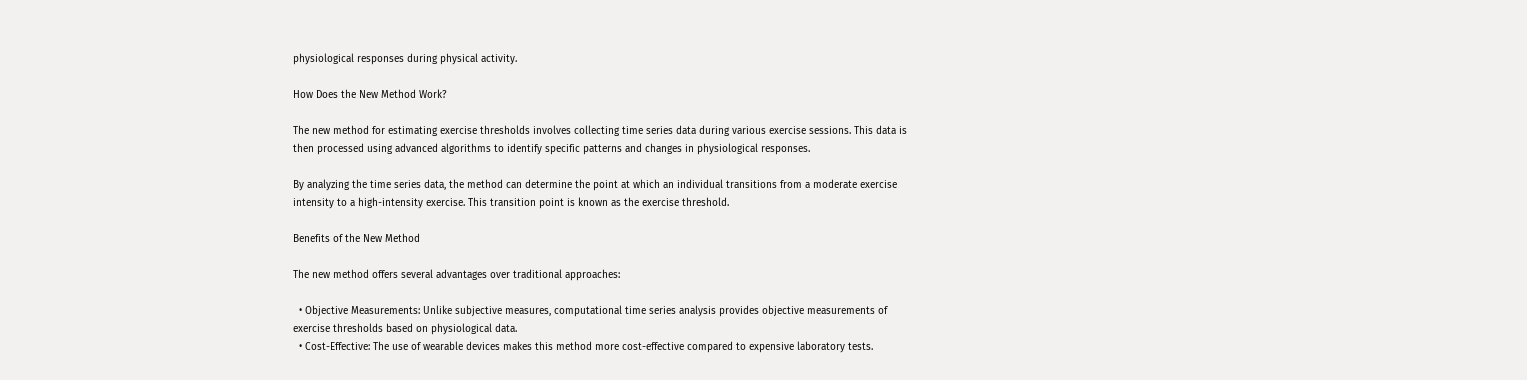physiological responses during physical activity.

How Does the New Method Work?

The new method for estimating exercise thresholds involves collecting time series data during various exercise sessions. This data is then processed using advanced algorithms to identify specific patterns and changes in physiological responses.

By analyzing the time series data, the method can determine the point at which an individual transitions from a moderate exercise intensity to a high-intensity exercise. This transition point is known as the exercise threshold.

Benefits of the New Method

The new method offers several advantages over traditional approaches:

  • Objective Measurements: Unlike subjective measures, computational time series analysis provides objective measurements of exercise thresholds based on physiological data.
  • Cost-Effective: The use of wearable devices makes this method more cost-effective compared to expensive laboratory tests.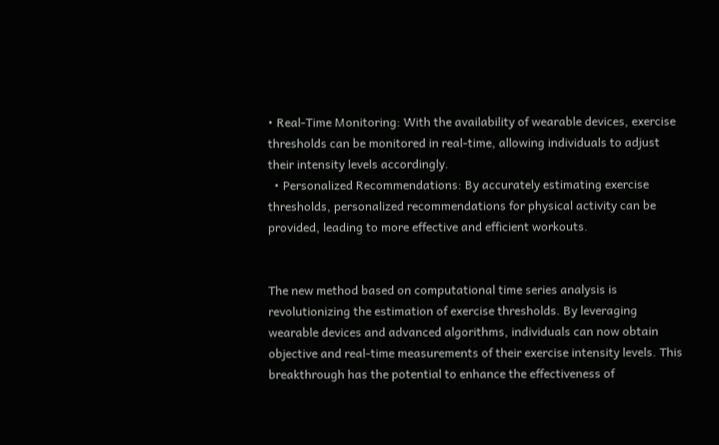• Real-Time Monitoring: With the availability of wearable devices, exercise thresholds can be monitored in real-time, allowing individuals to adjust their intensity levels accordingly.
  • Personalized Recommendations: By accurately estimating exercise thresholds, personalized recommendations for physical activity can be provided, leading to more effective and efficient workouts.


The new method based on computational time series analysis is revolutionizing the estimation of exercise thresholds. By leveraging wearable devices and advanced algorithms, individuals can now obtain objective and real-time measurements of their exercise intensity levels. This breakthrough has the potential to enhance the effectiveness of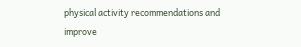physical activity recommendations and improve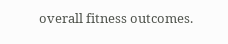overall fitness outcomes.